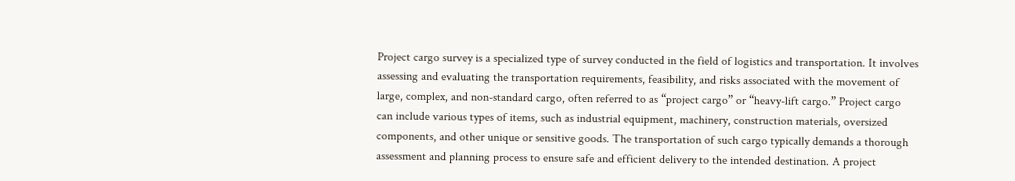Project cargo survey is a specialized type of survey conducted in the field of logistics and transportation. It involves assessing and evaluating the transportation requirements, feasibility, and risks associated with the movement of large, complex, and non-standard cargo, often referred to as “project cargo” or “heavy-lift cargo.” Project cargo can include various types of items, such as industrial equipment, machinery, construction materials, oversized components, and other unique or sensitive goods. The transportation of such cargo typically demands a thorough assessment and planning process to ensure safe and efficient delivery to the intended destination. A project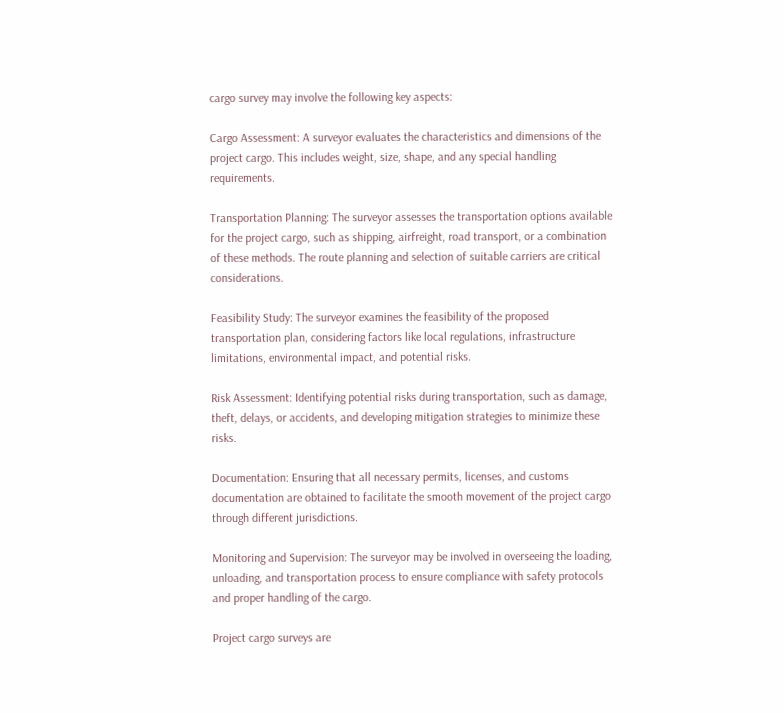cargo survey may involve the following key aspects:

Cargo Assessment: A surveyor evaluates the characteristics and dimensions of the project cargo. This includes weight, size, shape, and any special handling requirements.

Transportation Planning: The surveyor assesses the transportation options available for the project cargo, such as shipping, airfreight, road transport, or a combination of these methods. The route planning and selection of suitable carriers are critical considerations.

Feasibility Study: The surveyor examines the feasibility of the proposed transportation plan, considering factors like local regulations, infrastructure limitations, environmental impact, and potential risks.

Risk Assessment: Identifying potential risks during transportation, such as damage, theft, delays, or accidents, and developing mitigation strategies to minimize these risks.

Documentation: Ensuring that all necessary permits, licenses, and customs documentation are obtained to facilitate the smooth movement of the project cargo through different jurisdictions.

Monitoring and Supervision: The surveyor may be involved in overseeing the loading, unloading, and transportation process to ensure compliance with safety protocols and proper handling of the cargo.

Project cargo surveys are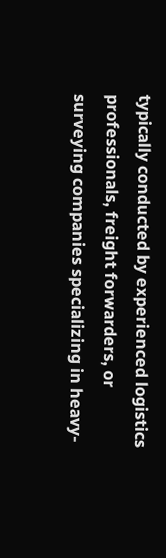typically conducted by experienced logistics professionals, freight forwarders, or surveying companies specializing in heavy-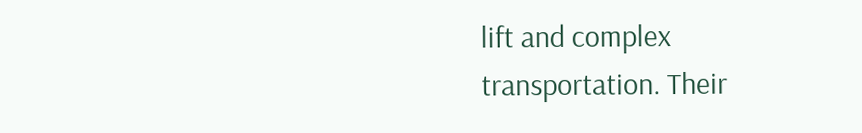lift and complex transportation. Their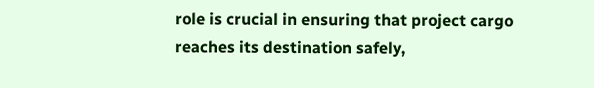role is crucial in ensuring that project cargo reaches its destination safely,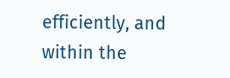efficiently, and within the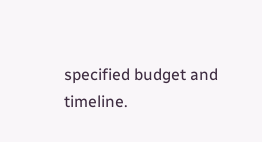specified budget and timeline.